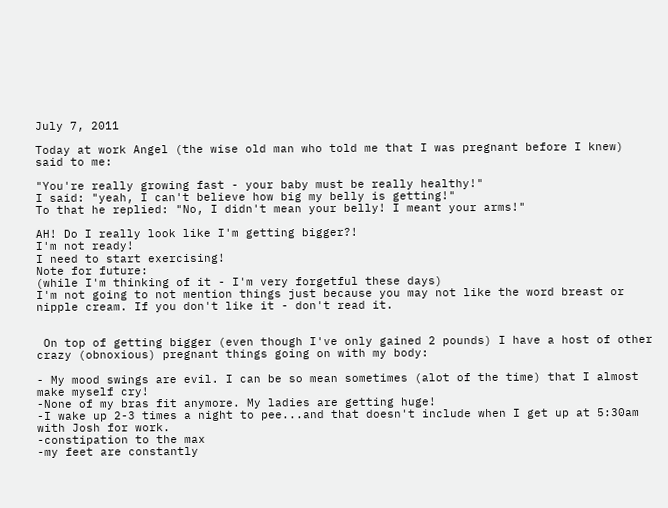July 7, 2011

Today at work Angel (the wise old man who told me that I was pregnant before I knew) said to me:

"You're really growing fast - your baby must be really healthy!"
I said: "yeah, I can't believe how big my belly is getting!"
To that he replied: "No, I didn't mean your belly! I meant your arms!"

AH! Do I really look like I'm getting bigger?!
I'm not ready!
I need to start exercising!
Note for future:
(while I'm thinking of it - I'm very forgetful these days)
I'm not going to not mention things just because you may not like the word breast or nipple cream. If you don't like it - don't read it.


 On top of getting bigger (even though I've only gained 2 pounds) I have a host of other crazy (obnoxious) pregnant things going on with my body:

- My mood swings are evil. I can be so mean sometimes (alot of the time) that I almost make myself cry!
-None of my bras fit anymore. My ladies are getting huge!
-I wake up 2-3 times a night to pee...and that doesn't include when I get up at 5:30am with Josh for work.
-constipation to the max
-my feet are constantly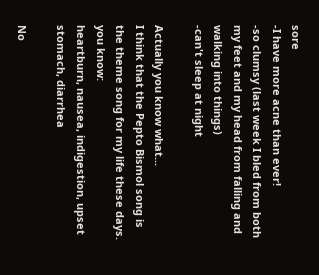sore
-I have more acne than ever!
-so clumsy (last week I bled from both my feet and my head from falling and walking into things)
-can't sleep at night

Actually you know what...
I think that the Pepto Bismol song is the theme song for my life these days.
you know:
heartburn, nausea, indigestion, upset stomach, diarrhea

No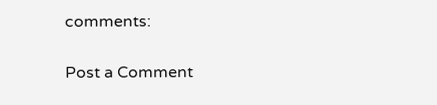comments:

Post a Comment